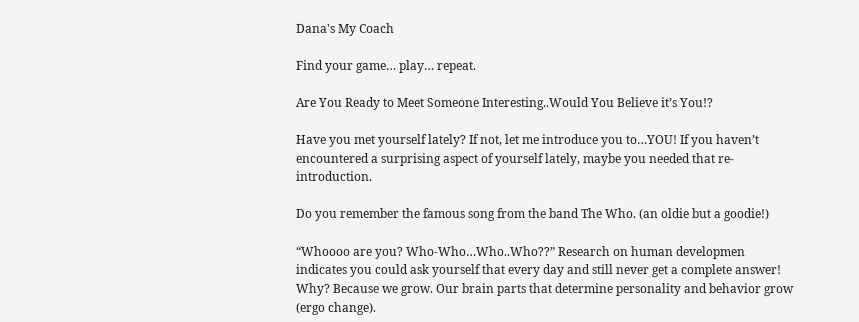Dana's My Coach

Find your game… play… repeat.

Are You Ready to Meet Someone Interesting..Would You Believe it’s You!?

Have you met yourself lately? If not, let me introduce you to…YOU! If you haven’t encountered a surprising aspect of yourself lately, maybe you needed that re-introduction.

Do you remember the famous song from the band The Who. (an oldie but a goodie!)

“Whoooo are you? Who-Who…Who..Who??” Research on human developmen indicates you could ask yourself that every day and still never get a complete answer! Why? Because we grow. Our brain parts that determine personality and behavior grow (ergo change).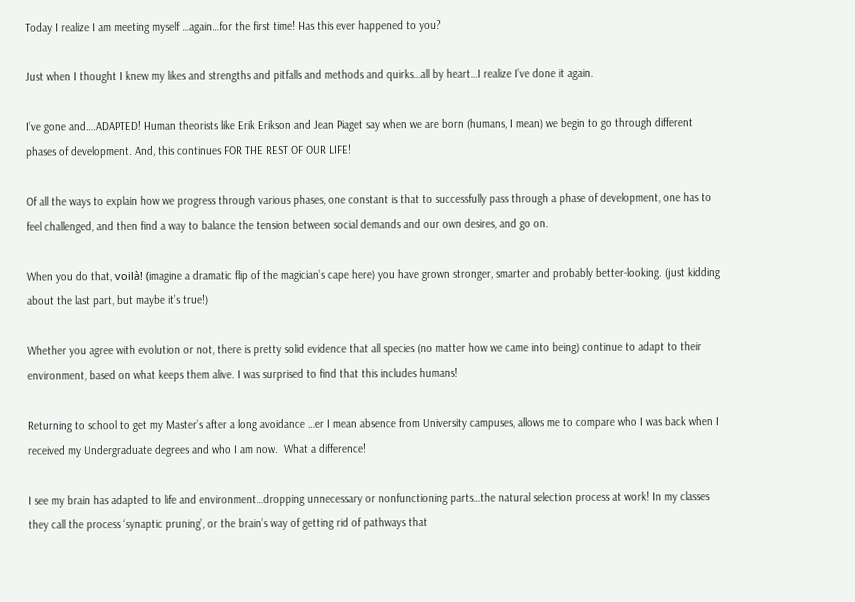Today I realize I am meeting myself …again…for the first time! Has this ever happened to you?

Just when I thought I knew my likes and strengths and pitfalls and methods and quirks…all by heart…I realize I’ve done it again.

I’ve gone and….ADAPTED! Human theorists like Erik Erikson and Jean Piaget say when we are born (humans, I mean) we begin to go through different phases of development. And, this continues FOR THE REST OF OUR LIFE!

Of all the ways to explain how we progress through various phases, one constant is that to successfully pass through a phase of development, one has to feel challenged, and then find a way to balance the tension between social demands and our own desires, and go on.

When you do that, voilà! (imagine a dramatic flip of the magician’s cape here) you have grown stronger, smarter and probably better-looking. (just kidding about the last part, but maybe it’s true!)

Whether you agree with evolution or not, there is pretty solid evidence that all species (no matter how we came into being) continue to adapt to their environment, based on what keeps them alive. I was surprised to find that this includes humans!

Returning to school to get my Master’s after a long avoidance …er I mean absence from University campuses, allows me to compare who I was back when I received my Undergraduate degrees and who I am now.  What a difference!

I see my brain has adapted to life and environment…dropping unnecessary or nonfunctioning parts…the natural selection process at work! In my classes they call the process ‘synaptic pruning’, or the brain’s way of getting rid of pathways that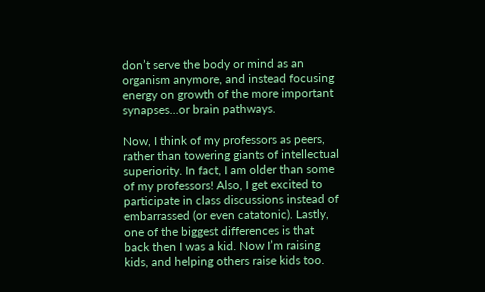don’t serve the body or mind as an organism anymore, and instead focusing energy on growth of the more important synapses…or brain pathways.

Now, I think of my professors as peers, rather than towering giants of intellectual superiority. In fact, I am older than some of my professors! Also, I get excited to participate in class discussions instead of embarrassed (or even catatonic). Lastly, one of the biggest differences is that back then I was a kid. Now I’m raising kids, and helping others raise kids too.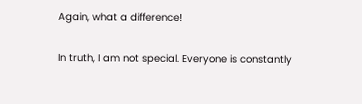Again, what a difference!

In truth, I am not special. Everyone is constantly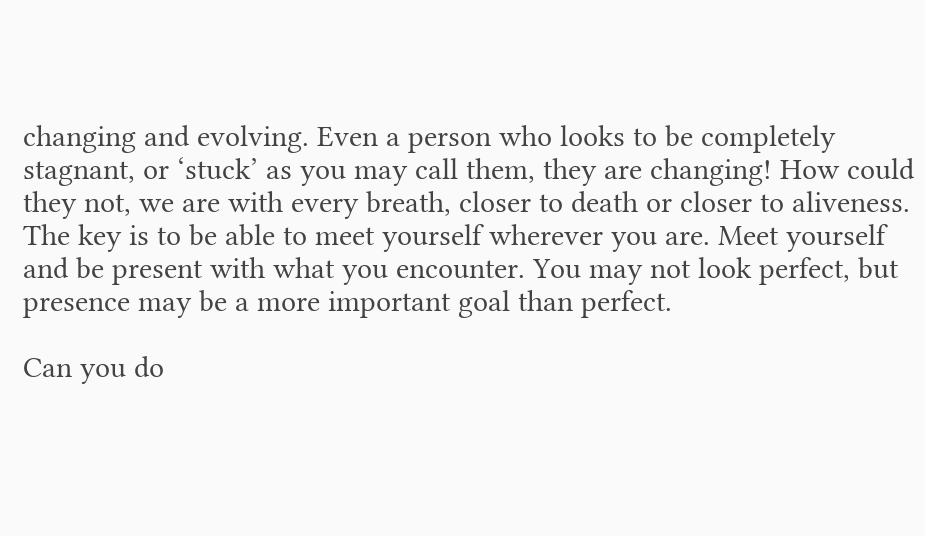changing and evolving. Even a person who looks to be completely stagnant, or ‘stuck’ as you may call them, they are changing! How could they not, we are with every breath, closer to death or closer to aliveness. The key is to be able to meet yourself wherever you are. Meet yourself and be present with what you encounter. You may not look perfect, but presence may be a more important goal than perfect.

Can you do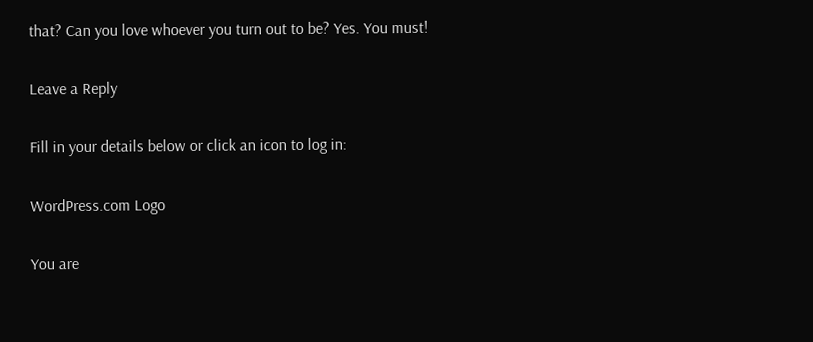that? Can you love whoever you turn out to be? Yes. You must!

Leave a Reply

Fill in your details below or click an icon to log in:

WordPress.com Logo

You are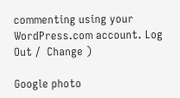commenting using your WordPress.com account. Log Out /  Change )

Google photo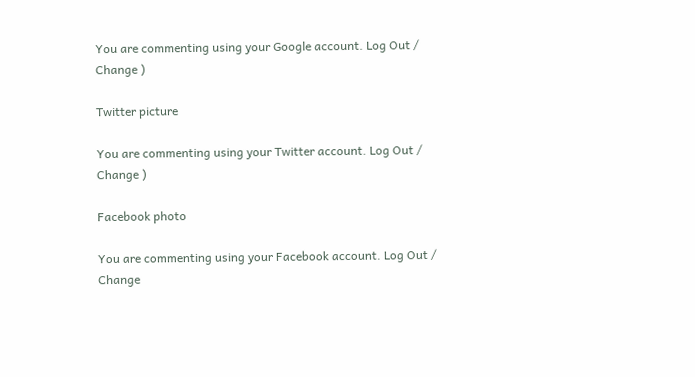You are commenting using your Google account. Log Out /  Change )

Twitter picture

You are commenting using your Twitter account. Log Out /  Change )

Facebook photo

You are commenting using your Facebook account. Log Out /  Change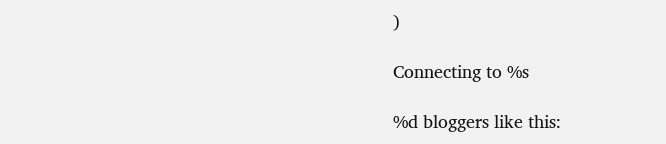)

Connecting to %s

%d bloggers like this: